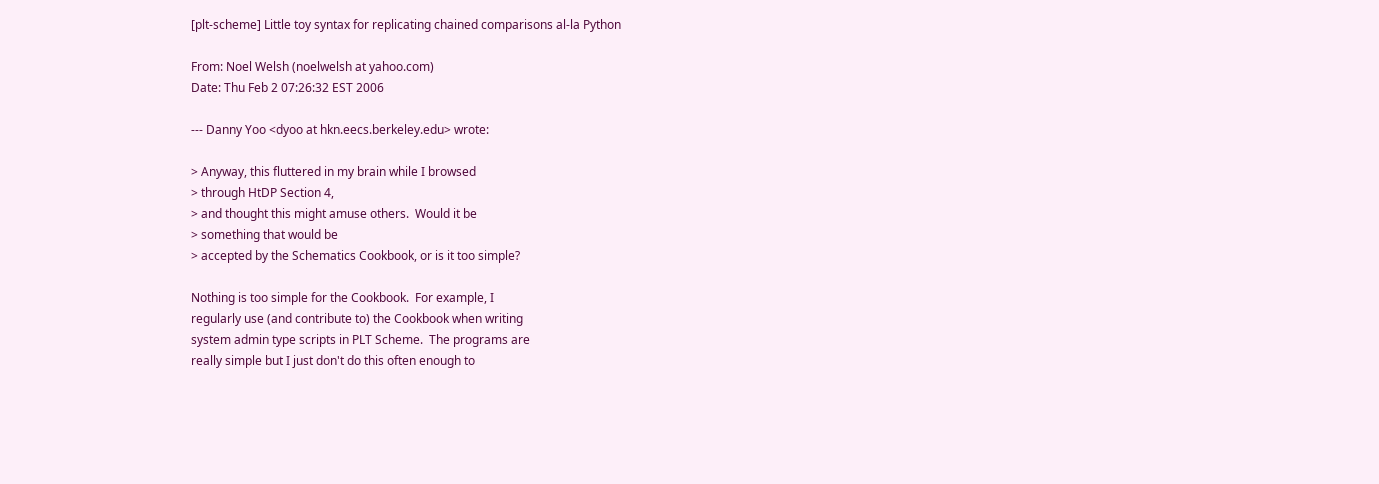[plt-scheme] Little toy syntax for replicating chained comparisons al-la Python

From: Noel Welsh (noelwelsh at yahoo.com)
Date: Thu Feb 2 07:26:32 EST 2006

--- Danny Yoo <dyoo at hkn.eecs.berkeley.edu> wrote:

> Anyway, this fluttered in my brain while I browsed
> through HtDP Section 4,
> and thought this might amuse others.  Would it be
> something that would be
> accepted by the Schematics Cookbook, or is it too simple?

Nothing is too simple for the Cookbook.  For example, I
regularly use (and contribute to) the Cookbook when writing
system admin type scripts in PLT Scheme.  The programs are
really simple but I just don't do this often enough to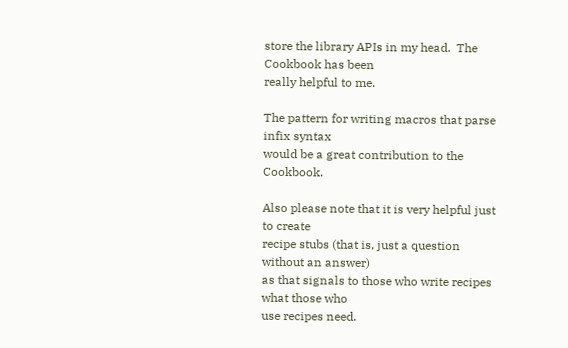store the library APIs in my head.  The Cookbook has been
really helpful to me.

The pattern for writing macros that parse infix syntax
would be a great contribution to the Cookbook.

Also please note that it is very helpful just to create
recipe stubs (that is, just a question without an answer)
as that signals to those who write recipes what those who
use recipes need.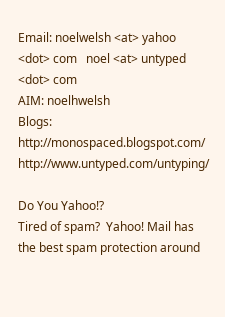Email: noelwelsh <at> yahoo <dot> com   noel <at> untyped <dot> com
AIM: noelhwelsh
Blogs: http://monospaced.blogspot.com/  http://www.untyped.com/untyping/

Do You Yahoo!?
Tired of spam?  Yahoo! Mail has the best spam protection around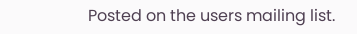Posted on the users mailing list.